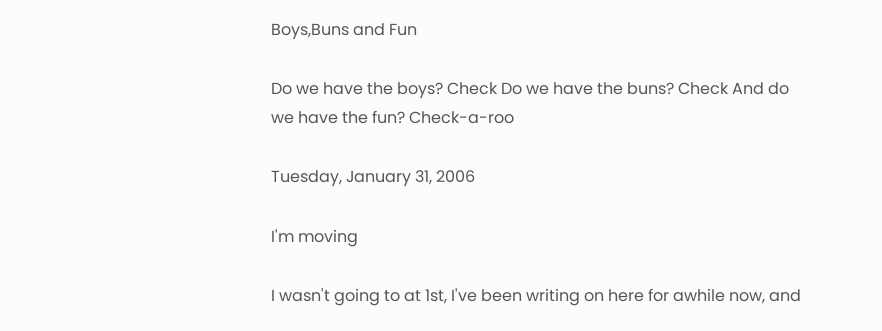Boys,Buns and Fun

Do we have the boys? Check Do we have the buns? Check And do we have the fun? Check-a-roo

Tuesday, January 31, 2006

I'm moving

I wasn't going to at 1st, I've been writing on here for awhile now, and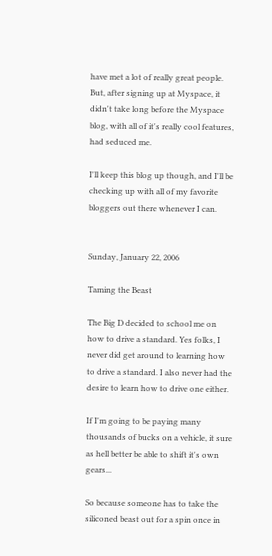have met a lot of really great people. But, after signing up at Myspace, it didn't take long before the Myspace blog, with all of it's really cool features, had seduced me.

I'll keep this blog up though, and I'll be checking up with all of my favorite bloggers out there whenever I can.


Sunday, January 22, 2006

Taming the Beast

The Big D decided to school me on how to drive a standard. Yes folks, I never did get around to learning how to drive a standard. I also never had the desire to learn how to drive one either.

If I'm going to be paying many thousands of bucks on a vehicle, it sure as hell better be able to shift it's own gears...

So because someone has to take the siliconed beast out for a spin once in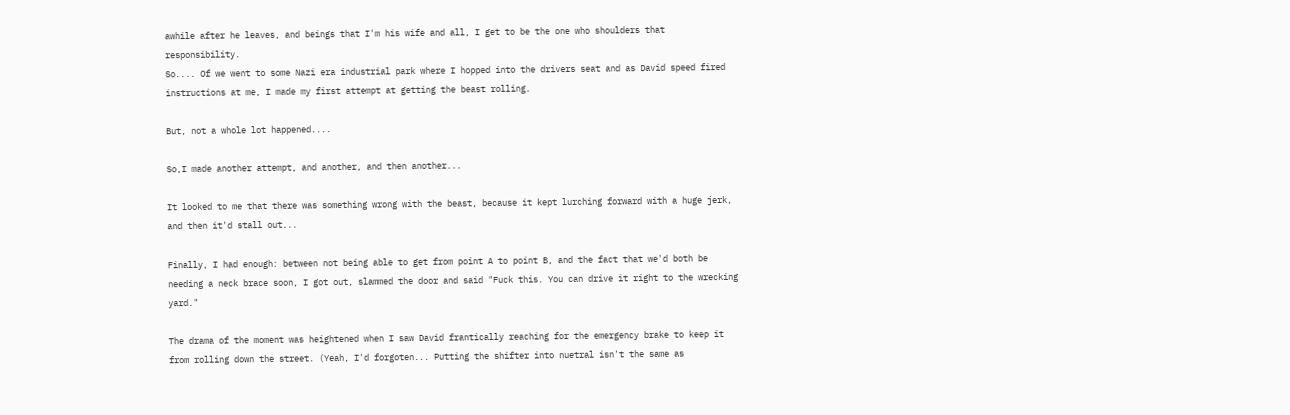awhile after he leaves, and beings that I'm his wife and all, I get to be the one who shoulders that responsibility.
So.... Of we went to some Nazi era industrial park where I hopped into the drivers seat and as David speed fired instructions at me, I made my first attempt at getting the beast rolling.

But, not a whole lot happened....

So,I made another attempt, and another, and then another...

It looked to me that there was something wrong with the beast, because it kept lurching forward with a huge jerk, and then it'd stall out...

Finally, I had enough: between not being able to get from point A to point B, and the fact that we'd both be needing a neck brace soon, I got out, slammed the door and said "Fuck this. You can drive it right to the wrecking yard."

The drama of the moment was heightened when I saw David frantically reaching for the emergency brake to keep it from rolling down the street. (Yeah, I'd forgoten... Putting the shifter into nuetral isn't the same as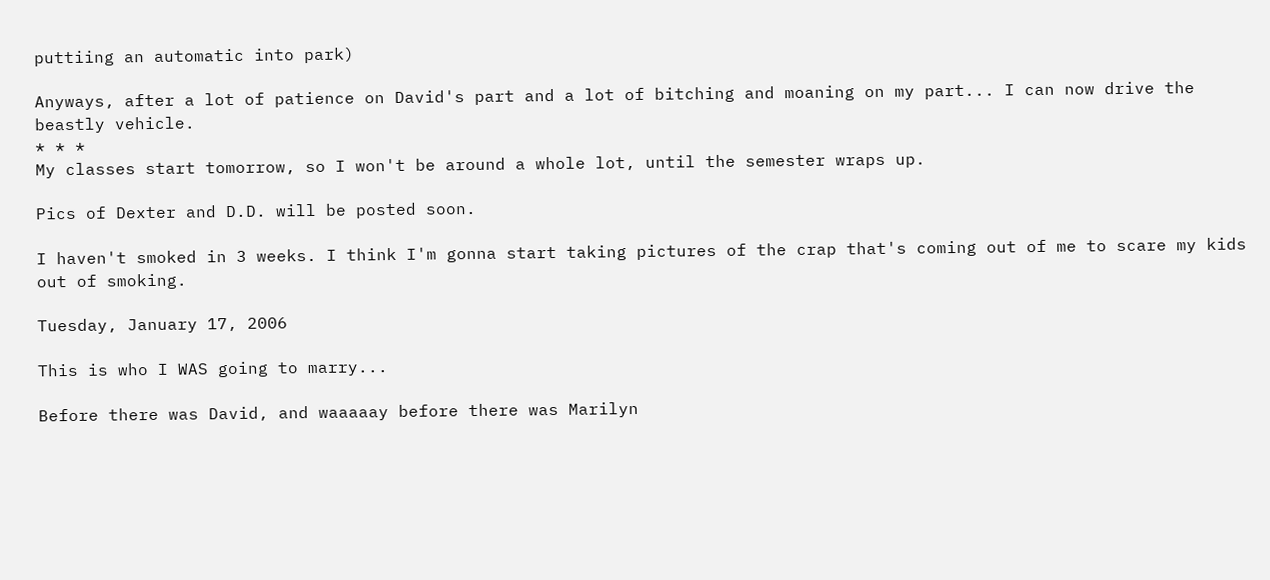puttiing an automatic into park)

Anyways, after a lot of patience on David's part and a lot of bitching and moaning on my part... I can now drive the beastly vehicle.
* * *
My classes start tomorrow, so I won't be around a whole lot, until the semester wraps up.

Pics of Dexter and D.D. will be posted soon.

I haven't smoked in 3 weeks. I think I'm gonna start taking pictures of the crap that's coming out of me to scare my kids out of smoking.

Tuesday, January 17, 2006

This is who I WAS going to marry...

Before there was David, and waaaaay before there was Marilyn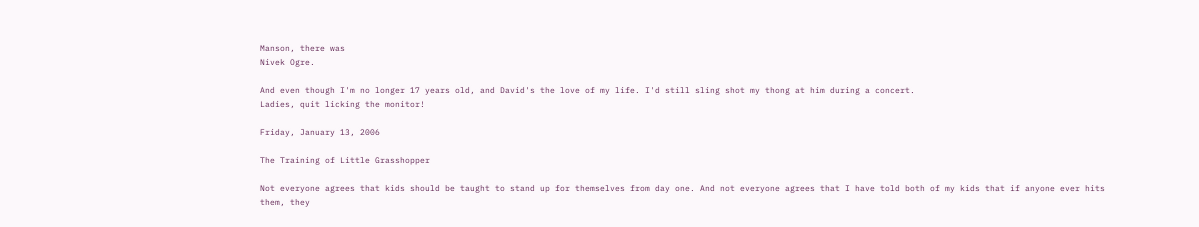Manson, there was
Nivek Ogre.

And even though I'm no longer 17 years old, and David's the love of my life. I'd still sling shot my thong at him during a concert.
Ladies, quit licking the monitor!

Friday, January 13, 2006

The Training of Little Grasshopper

Not everyone agrees that kids should be taught to stand up for themselves from day one. And not everyone agrees that I have told both of my kids that if anyone ever hits them, they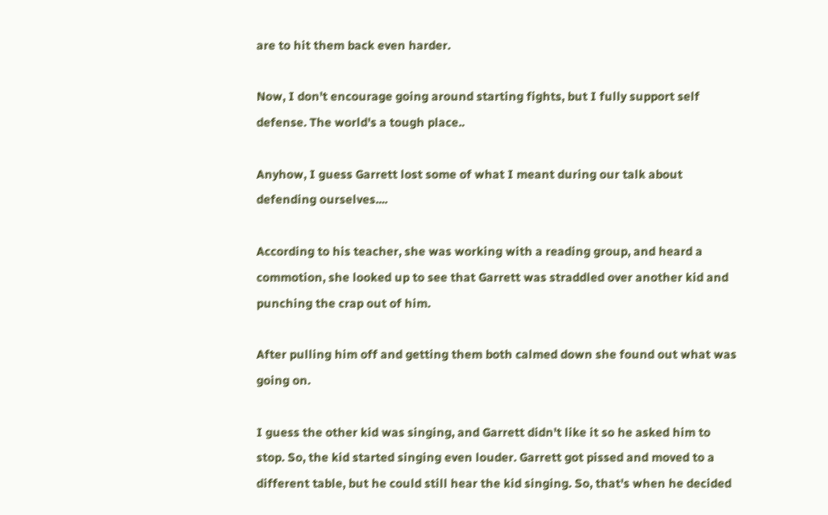are to hit them back even harder.

Now, I don't encourage going around starting fights, but I fully support self defense. The world's a tough place..

Anyhow, I guess Garrett lost some of what I meant during our talk about defending ourselves....

According to his teacher, she was working with a reading group, and heard a commotion, she looked up to see that Garrett was straddled over another kid and punching the crap out of him.

After pulling him off and getting them both calmed down she found out what was going on.

I guess the other kid was singing, and Garrett didn't like it so he asked him to stop. So, the kid started singing even louder. Garrett got pissed and moved to a different table, but he could still hear the kid singing. So, that's when he decided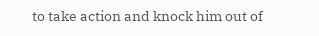to take action and knock him out of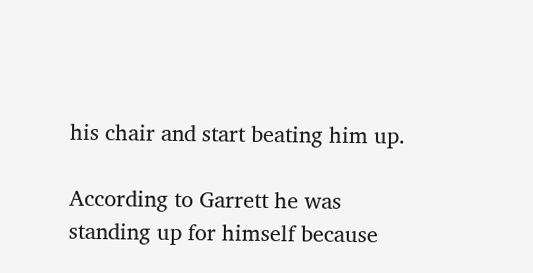his chair and start beating him up.

According to Garrett he was standing up for himself because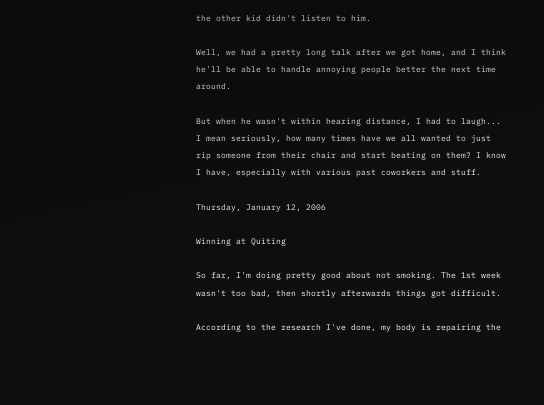the other kid didn't listen to him.

Well, we had a pretty long talk after we got home, and I think he'll be able to handle annoying people better the next time around.

But when he wasn't within hearing distance, I had to laugh... I mean seriously, how many times have we all wanted to just rip someone from their chair and start beating on them? I know I have, especially with various past coworkers and stuff.

Thursday, January 12, 2006

Winning at Quiting

So far, I'm doing pretty good about not smoking. The 1st week wasn't too bad, then shortly afterwards things got difficult.

According to the research I've done, my body is repairing the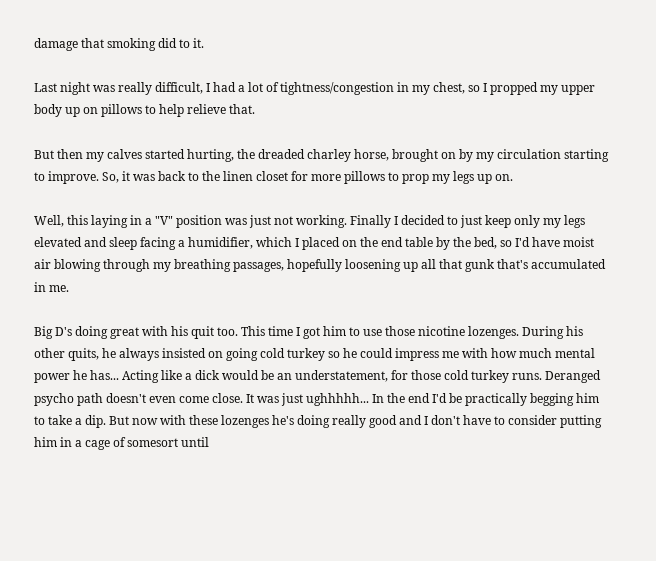damage that smoking did to it.

Last night was really difficult, I had a lot of tightness/congestion in my chest, so I propped my upper body up on pillows to help relieve that.

But then my calves started hurting, the dreaded charley horse, brought on by my circulation starting to improve. So, it was back to the linen closet for more pillows to prop my legs up on.

Well, this laying in a "V" position was just not working. Finally I decided to just keep only my legs elevated and sleep facing a humidifier, which I placed on the end table by the bed, so I'd have moist air blowing through my breathing passages, hopefully loosening up all that gunk that's accumulated in me.

Big D's doing great with his quit too. This time I got him to use those nicotine lozenges. During his other quits, he always insisted on going cold turkey so he could impress me with how much mental power he has... Acting like a dick would be an understatement, for those cold turkey runs. Deranged psycho path doesn't even come close. It was just ughhhhh... In the end I'd be practically begging him to take a dip. But now with these lozenges he's doing really good and I don't have to consider putting him in a cage of somesort until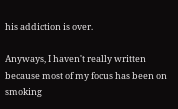his addiction is over.

Anyways, I haven't really written because most of my focus has been on smoking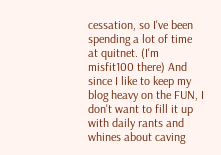cessation, so I've been spending a lot of time at quitnet. (I'm misfit100 there) And since I like to keep my blog heavy on the FUN, I don't want to fill it up with daily rants and whines about caving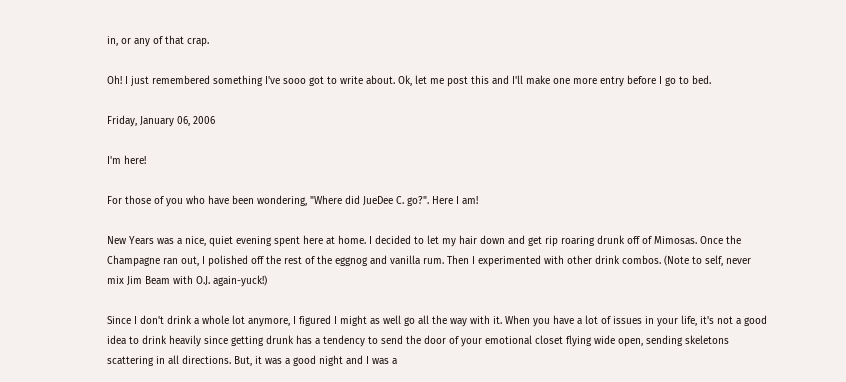in, or any of that crap.

Oh! I just remembered something I've sooo got to write about. Ok, let me post this and I'll make one more entry before I go to bed.

Friday, January 06, 2006

I'm here!

For those of you who have been wondering, "Where did JueDee C. go?". Here I am!

New Years was a nice, quiet evening spent here at home. I decided to let my hair down and get rip roaring drunk off of Mimosas. Once the Champagne ran out, I polished off the rest of the eggnog and vanilla rum. Then I experimented with other drink combos. (Note to self, never mix Jim Beam with O.J. again-yuck!)

Since I don't drink a whole lot anymore, I figured I might as well go all the way with it. When you have a lot of issues in your life, it's not a good idea to drink heavily since getting drunk has a tendency to send the door of your emotional closet flying wide open, sending skeletons scattering in all directions. But, it was a good night and I was a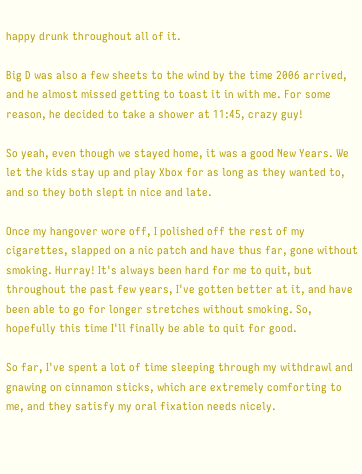happy drunk throughout all of it.

Big D was also a few sheets to the wind by the time 2006 arrived, and he almost missed getting to toast it in with me. For some reason, he decided to take a shower at 11:45, crazy guy!

So yeah, even though we stayed home, it was a good New Years. We let the kids stay up and play Xbox for as long as they wanted to, and so they both slept in nice and late.

Once my hangover wore off, I polished off the rest of my cigarettes, slapped on a nic patch and have thus far, gone without smoking. Hurray! It's always been hard for me to quit, but throughout the past few years, I've gotten better at it, and have been able to go for longer stretches without smoking. So, hopefully this time I'll finally be able to quit for good.

So far, I've spent a lot of time sleeping through my withdrawl and gnawing on cinnamon sticks, which are extremely comforting to me, and they satisfy my oral fixation needs nicely.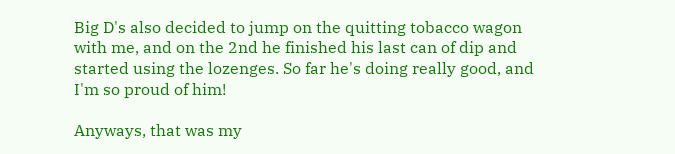Big D's also decided to jump on the quitting tobacco wagon with me, and on the 2nd he finished his last can of dip and started using the lozenges. So far he's doing really good, and I'm so proud of him!

Anyways, that was my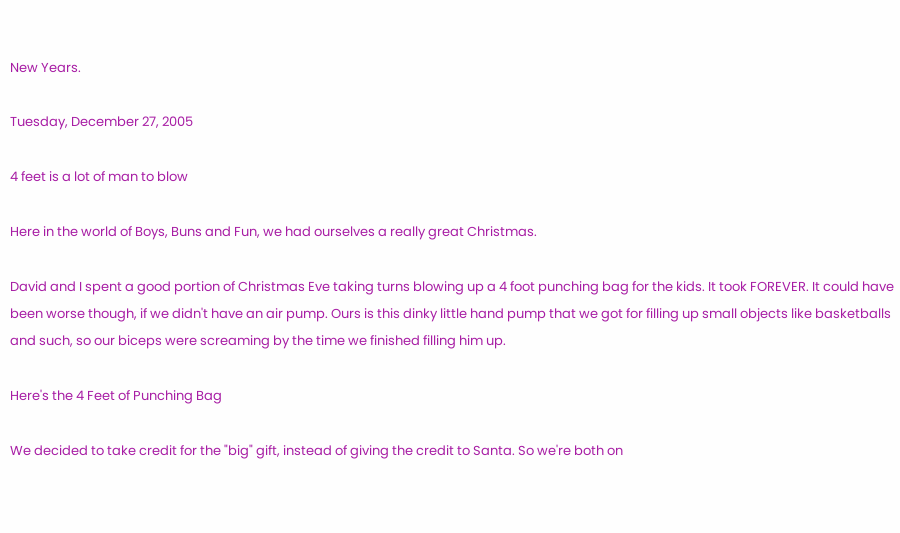New Years.

Tuesday, December 27, 2005

4 feet is a lot of man to blow

Here in the world of Boys, Buns and Fun, we had ourselves a really great Christmas.

David and I spent a good portion of Christmas Eve taking turns blowing up a 4 foot punching bag for the kids. It took FOREVER. It could have been worse though, if we didn't have an air pump. Ours is this dinky little hand pump that we got for filling up small objects like basketballs and such, so our biceps were screaming by the time we finished filling him up.

Here's the 4 Feet of Punching Bag

We decided to take credit for the "big" gift, instead of giving the credit to Santa. So we're both on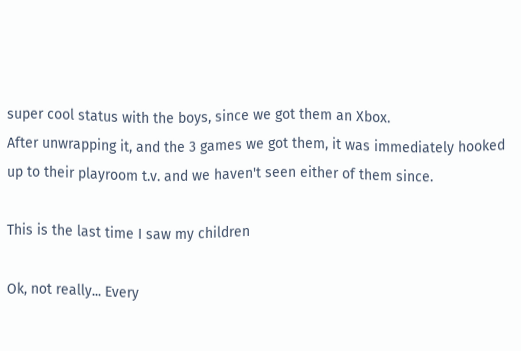super cool status with the boys, since we got them an Xbox.
After unwrapping it, and the 3 games we got them, it was immediately hooked up to their playroom t.v. and we haven't seen either of them since.

This is the last time I saw my children

Ok, not really... Every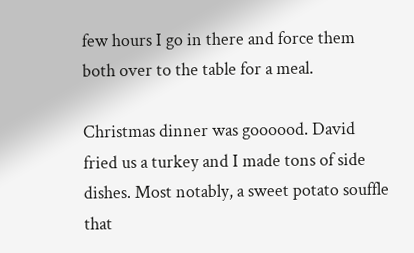few hours I go in there and force them both over to the table for a meal.

Christmas dinner was goooood. David fried us a turkey and I made tons of side dishes. Most notably, a sweet potato souffle that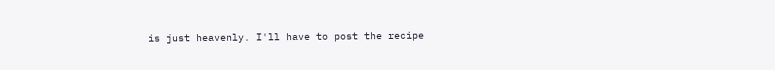is just heavenly. I'll have to post the recipe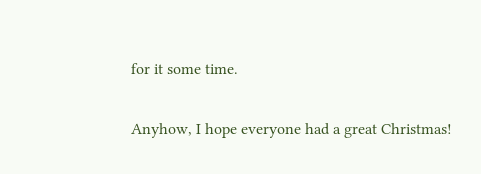for it some time.

Anyhow, I hope everyone had a great Christmas!